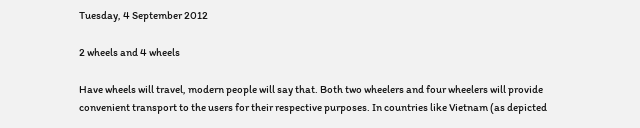Tuesday, 4 September 2012

2 wheels and 4 wheels

Have wheels will travel, modern people will say that. Both two wheelers and four wheelers will provide convenient transport to the users for their respective purposes. In countries like Vietnam (as depicted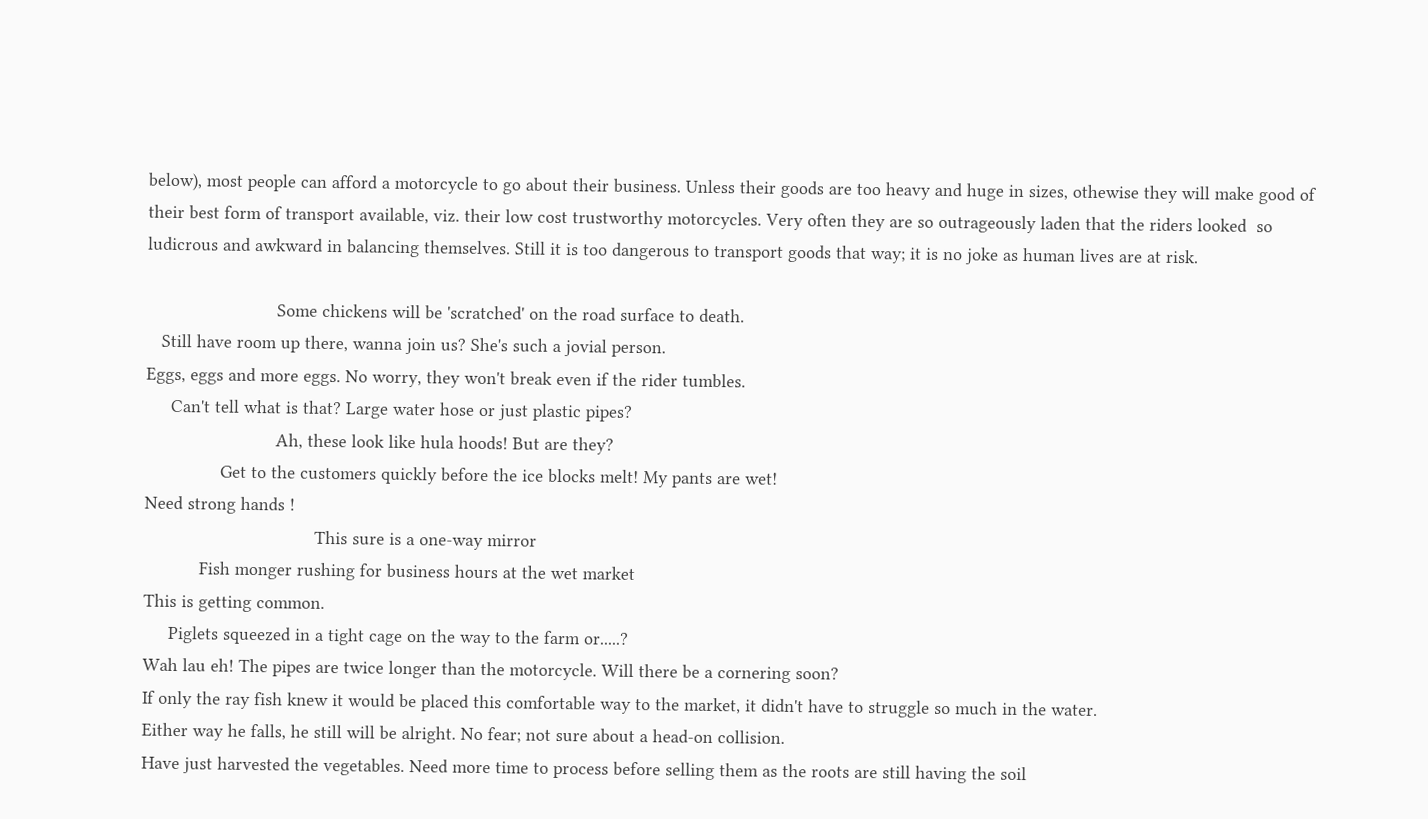below), most people can afford a motorcycle to go about their business. Unless their goods are too heavy and huge in sizes, othewise they will make good of their best form of transport available, viz. their low cost trustworthy motorcycles. Very often they are so outrageously laden that the riders looked  so ludicrous and awkward in balancing themselves. Still it is too dangerous to transport goods that way; it is no joke as human lives are at risk.

                          Some chickens will be 'scratched' on the road surface to death.
   Still have room up there, wanna join us? She's such a jovial person.
Eggs, eggs and more eggs. No worry, they won't break even if the rider tumbles.
     Can't tell what is that? Large water hose or just plastic pipes?
                          Ah, these look like hula hoods! But are they?
               Get to the customers quickly before the ice blocks melt! My pants are wet!
Need strong hands !
                                  This sure is a one-way mirror
           Fish monger rushing for business hours at the wet market
This is getting common.
     Piglets squeezed in a tight cage on the way to the farm or.....?
Wah lau eh! The pipes are twice longer than the motorcycle. Will there be a cornering soon?
If only the ray fish knew it would be placed this comfortable way to the market, it didn't have to struggle so much in the water.
Either way he falls, he still will be alright. No fear; not sure about a head-on collision.
Have just harvested the vegetables. Need more time to process before selling them as the roots are still having the soil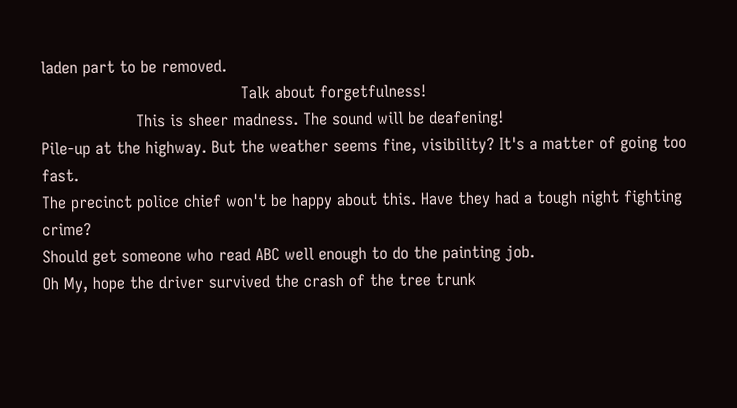laden part to be removed.
                                        Talk about forgetfulness!
                   This is sheer madness. The sound will be deafening!
Pile-up at the highway. But the weather seems fine, visibility? It's a matter of going too fast.
The precinct police chief won't be happy about this. Have they had a tough night fighting crime?
Should get someone who read ABC well enough to do the painting job.
Oh My, hope the driver survived the crash of the tree trunk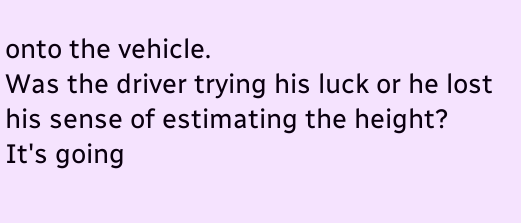onto the vehicle.
Was the driver trying his luck or he lost his sense of estimating the height?
It's going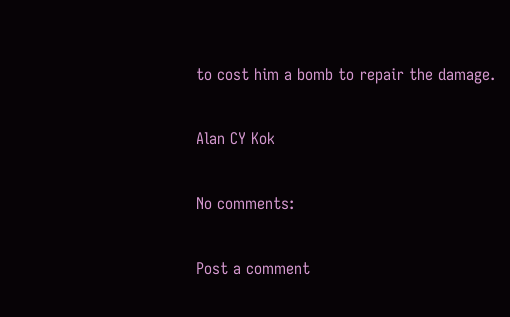to cost him a bomb to repair the damage.

Alan CY Kok

No comments:

Post a comment